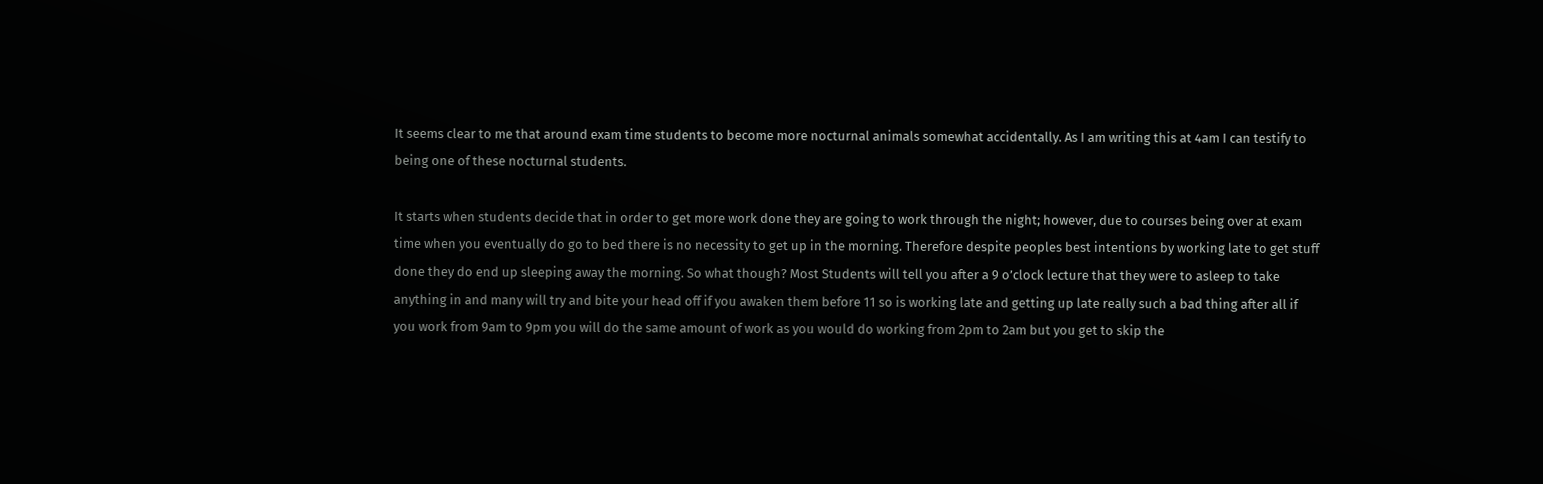It seems clear to me that around exam time students to become more nocturnal animals somewhat accidentally. As I am writing this at 4am I can testify to being one of these nocturnal students.

It starts when students decide that in order to get more work done they are going to work through the night; however, due to courses being over at exam time when you eventually do go to bed there is no necessity to get up in the morning. Therefore despite peoples best intentions by working late to get stuff done they do end up sleeping away the morning. So what though? Most Students will tell you after a 9 o’clock lecture that they were to asleep to take anything in and many will try and bite your head off if you awaken them before 11 so is working late and getting up late really such a bad thing after all if you work from 9am to 9pm you will do the same amount of work as you would do working from 2pm to 2am but you get to skip the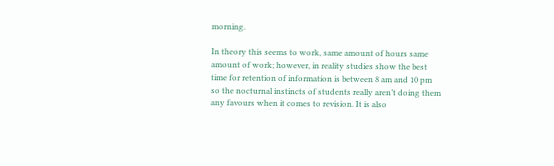morning.

In theory this seems to work, same amount of hours same amount of work; however, in reality studies show the best time for retention of information is between 8 am and 10 pm so the nocturnal instincts of students really aren’t doing them any favours when it comes to revision. It is also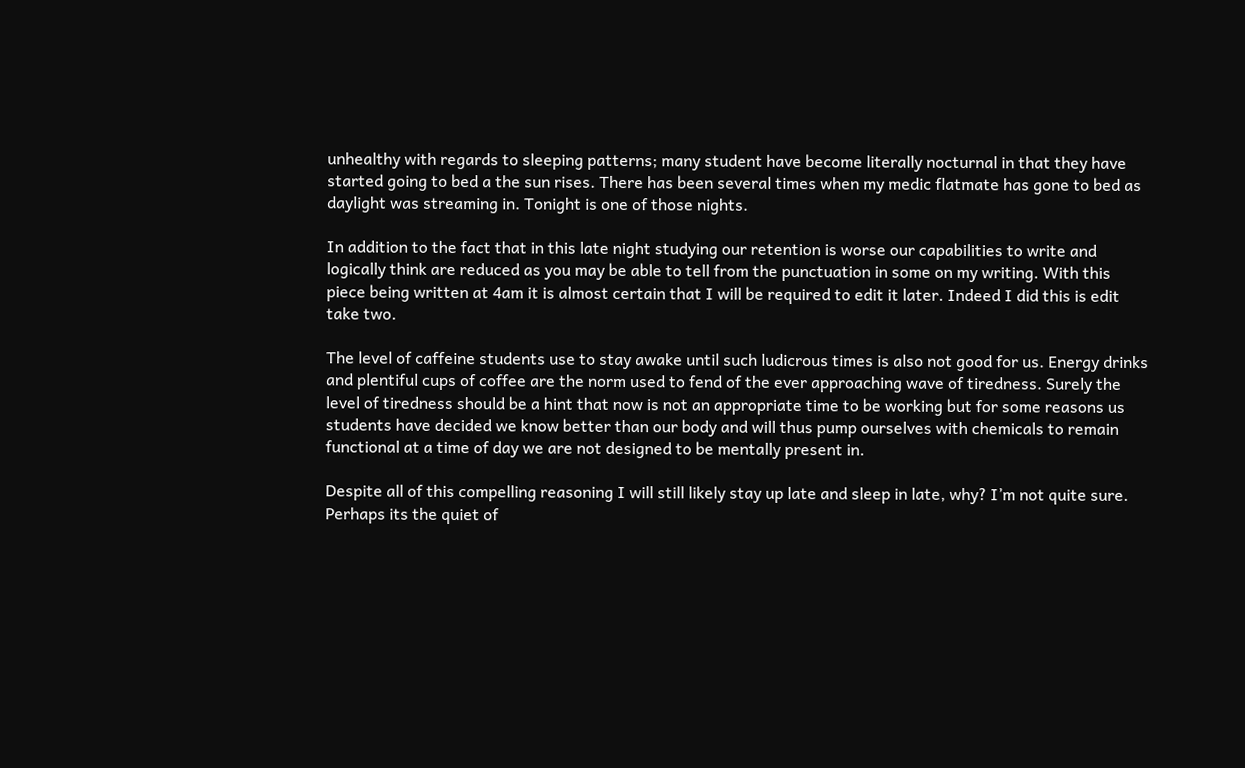unhealthy with regards to sleeping patterns; many student have become literally nocturnal in that they have started going to bed a the sun rises. There has been several times when my medic flatmate has gone to bed as daylight was streaming in. Tonight is one of those nights.

In addition to the fact that in this late night studying our retention is worse our capabilities to write and logically think are reduced as you may be able to tell from the punctuation in some on my writing. With this piece being written at 4am it is almost certain that I will be required to edit it later. Indeed I did this is edit take two.

The level of caffeine students use to stay awake until such ludicrous times is also not good for us. Energy drinks and plentiful cups of coffee are the norm used to fend of the ever approaching wave of tiredness. Surely the level of tiredness should be a hint that now is not an appropriate time to be working but for some reasons us students have decided we know better than our body and will thus pump ourselves with chemicals to remain functional at a time of day we are not designed to be mentally present in.

Despite all of this compelling reasoning I will still likely stay up late and sleep in late, why? I’m not quite sure. Perhaps its the quiet of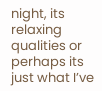night, its relaxing qualities or perhaps its just what I’ve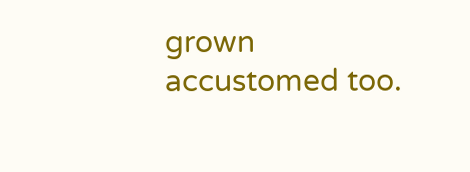grown accustomed too.